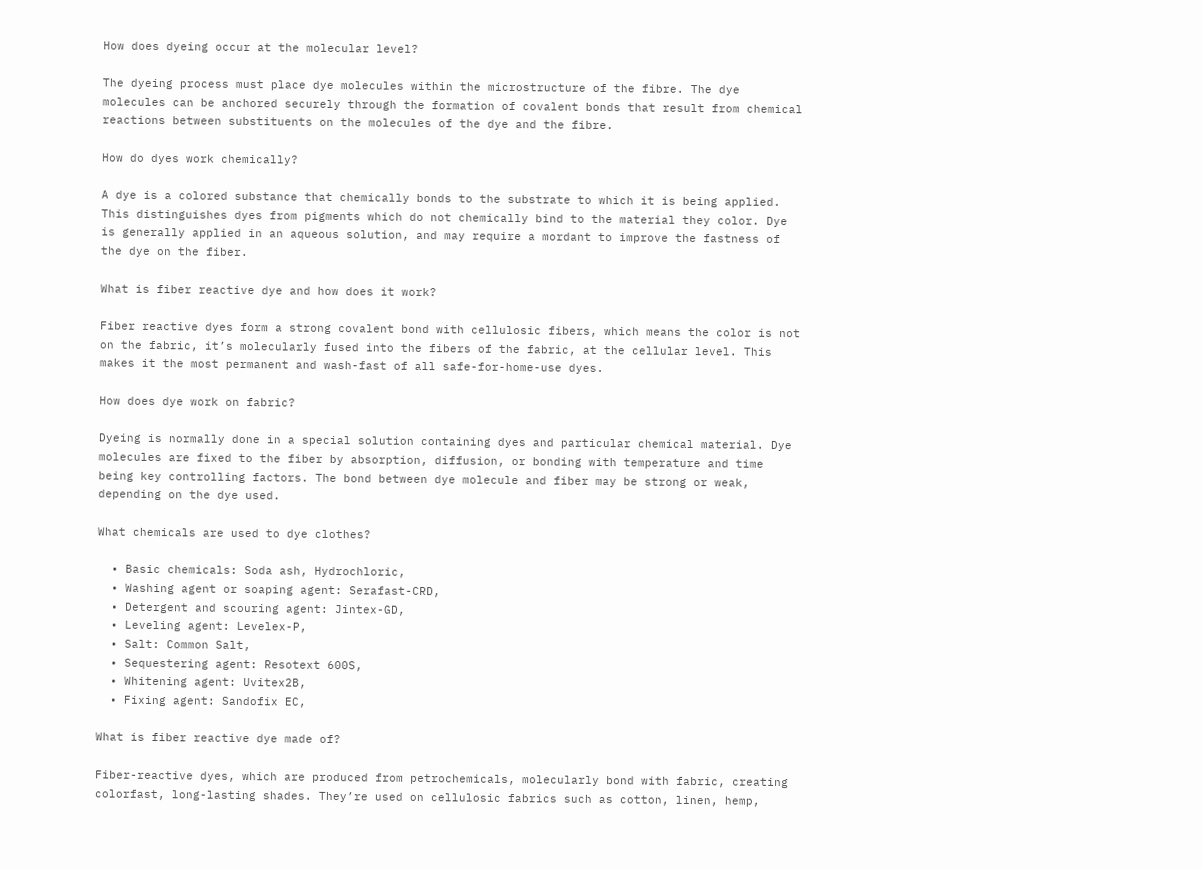How does dyeing occur at the molecular level?

The dyeing process must place dye molecules within the microstructure of the fibre. The dye molecules can be anchored securely through the formation of covalent bonds that result from chemical reactions between substituents on the molecules of the dye and the fibre.

How do dyes work chemically?

A dye is a colored substance that chemically bonds to the substrate to which it is being applied. This distinguishes dyes from pigments which do not chemically bind to the material they color. Dye is generally applied in an aqueous solution, and may require a mordant to improve the fastness of the dye on the fiber.

What is fiber reactive dye and how does it work?

Fiber reactive dyes form a strong covalent bond with cellulosic fibers, which means the color is not on the fabric, it’s molecularly fused into the fibers of the fabric, at the cellular level. This makes it the most permanent and wash-fast of all safe-for-home-use dyes.

How does dye work on fabric?

Dyeing is normally done in a special solution containing dyes and particular chemical material. Dye molecules are fixed to the fiber by absorption, diffusion, or bonding with temperature and time being key controlling factors. The bond between dye molecule and fiber may be strong or weak, depending on the dye used.

What chemicals are used to dye clothes?

  • Basic chemicals: Soda ash, Hydrochloric,
  • Washing agent or soaping agent: Serafast-CRD,
  • Detergent and scouring agent: Jintex-GD,
  • Leveling agent: Levelex-P,
  • Salt: Common Salt,
  • Sequestering agent: Resotext 600S,
  • Whitening agent: Uvitex2B,
  • Fixing agent: Sandofix EC,

What is fiber reactive dye made of?

Fiber-reactive dyes, which are produced from petrochemicals, molecularly bond with fabric, creating colorfast, long-lasting shades. They’re used on cellulosic fabrics such as cotton, linen, hemp,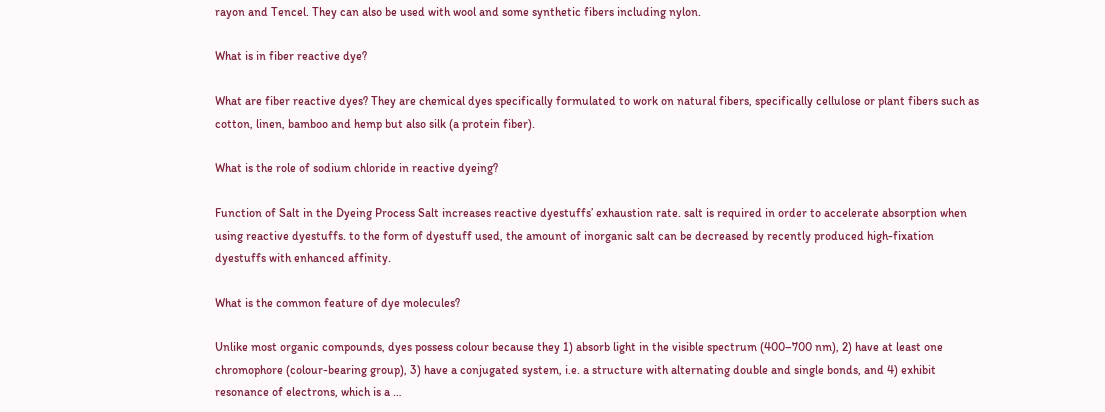rayon and Tencel. They can also be used with wool and some synthetic fibers including nylon.

What is in fiber reactive dye?

What are fiber reactive dyes? They are chemical dyes specifically formulated to work on natural fibers, specifically cellulose or plant fibers such as cotton, linen, bamboo and hemp but also silk (a protein fiber).

What is the role of sodium chloride in reactive dyeing?

Function of Salt in the Dyeing Process Salt increases reactive dyestuffs’ exhaustion rate. salt is required in order to accelerate absorption when using reactive dyestuffs. to the form of dyestuff used, the amount of inorganic salt can be decreased by recently produced high-fixation dyestuffs with enhanced affinity.

What is the common feature of dye molecules?

Unlike most organic compounds, dyes possess colour because they 1) absorb light in the visible spectrum (400–700 nm), 2) have at least one chromophore (colour-bearing group), 3) have a conjugated system, i.e. a structure with alternating double and single bonds, and 4) exhibit resonance of electrons, which is a …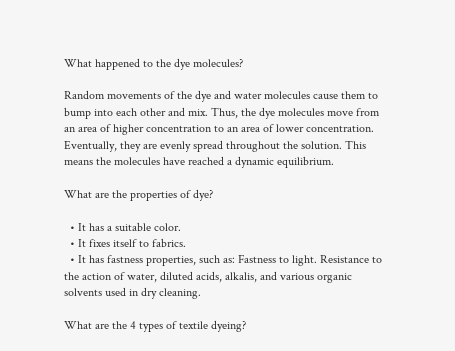What happened to the dye molecules?

Random movements of the dye and water molecules cause them to bump into each other and mix. Thus, the dye molecules move from an area of higher concentration to an area of lower concentration. Eventually, they are evenly spread throughout the solution. This means the molecules have reached a dynamic equilibrium.

What are the properties of dye?

  • It has a suitable color.
  • It fixes itself to fabrics.
  • It has fastness properties, such as: Fastness to light. Resistance to the action of water, diluted acids, alkalis, and various organic solvents used in dry cleaning.

What are the 4 types of textile dyeing?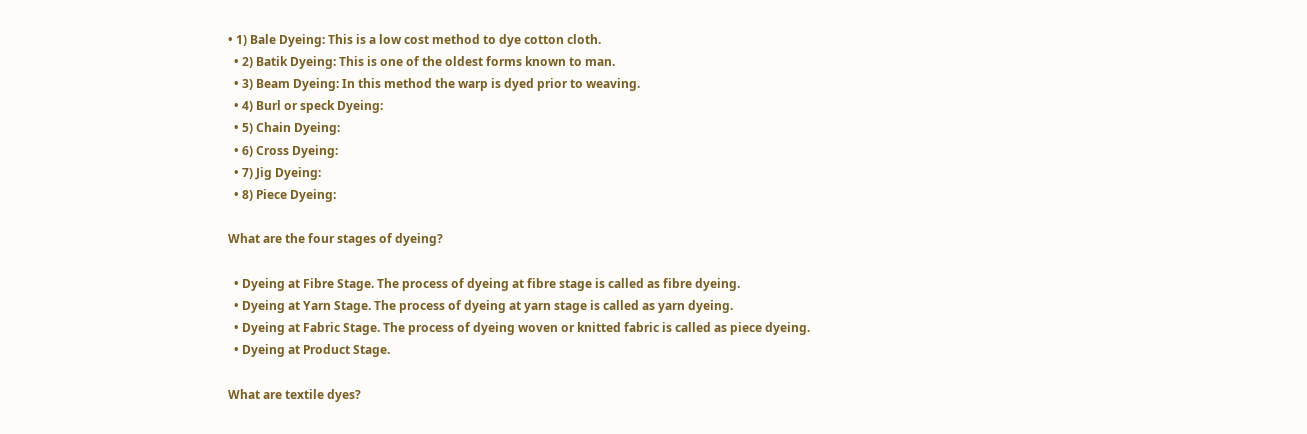• 1) Bale Dyeing: This is a low cost method to dye cotton cloth.
  • 2) Batik Dyeing: This is one of the oldest forms known to man.
  • 3) Beam Dyeing: In this method the warp is dyed prior to weaving.
  • 4) Burl or speck Dyeing:
  • 5) Chain Dyeing:
  • 6) Cross Dyeing:
  • 7) Jig Dyeing:
  • 8) Piece Dyeing:

What are the four stages of dyeing?

  • Dyeing at Fibre Stage. The process of dyeing at fibre stage is called as fibre dyeing.
  • Dyeing at Yarn Stage. The process of dyeing at yarn stage is called as yarn dyeing.
  • Dyeing at Fabric Stage. The process of dyeing woven or knitted fabric is called as piece dyeing.
  • Dyeing at Product Stage.

What are textile dyes?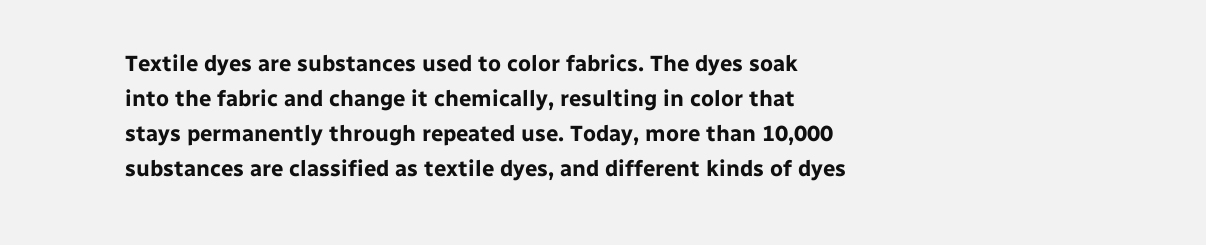Textile dyes are substances used to color fabrics. The dyes soak into the fabric and change it chemically, resulting in color that stays permanently through repeated use. Today, more than 10,000 substances are classified as textile dyes, and different kinds of dyes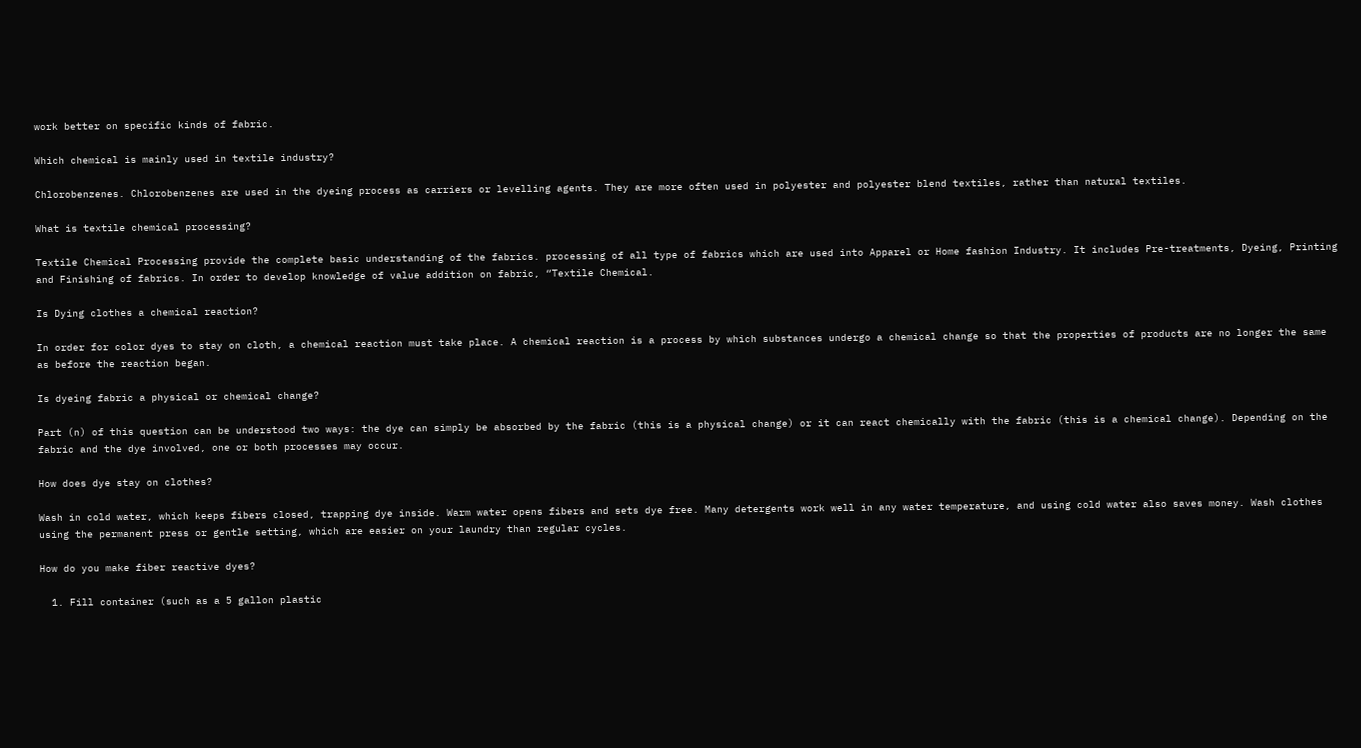work better on specific kinds of fabric.

Which chemical is mainly used in textile industry?

Chlorobenzenes. Chlorobenzenes are used in the dyeing process as carriers or levelling agents. They are more often used in polyester and polyester blend textiles, rather than natural textiles.

What is textile chemical processing?

Textile Chemical Processing provide the complete basic understanding of the fabrics. processing of all type of fabrics which are used into Apparel or Home fashion Industry. It includes Pre-treatments, Dyeing, Printing and Finishing of fabrics. In order to develop knowledge of value addition on fabric, “Textile Chemical.

Is Dying clothes a chemical reaction?

In order for color dyes to stay on cloth, a chemical reaction must take place. A chemical reaction is a process by which substances undergo a chemical change so that the properties of products are no longer the same as before the reaction began.

Is dyeing fabric a physical or chemical change?

Part (n) of this question can be understood two ways: the dye can simply be absorbed by the fabric (this is a physical change) or it can react chemically with the fabric (this is a chemical change). Depending on the fabric and the dye involved, one or both processes may occur.

How does dye stay on clothes?

Wash in cold water, which keeps fibers closed, trapping dye inside. Warm water opens fibers and sets dye free. Many detergents work well in any water temperature, and using cold water also saves money. Wash clothes using the permanent press or gentle setting, which are easier on your laundry than regular cycles.

How do you make fiber reactive dyes?

  1. Fill container (such as a 5 gallon plastic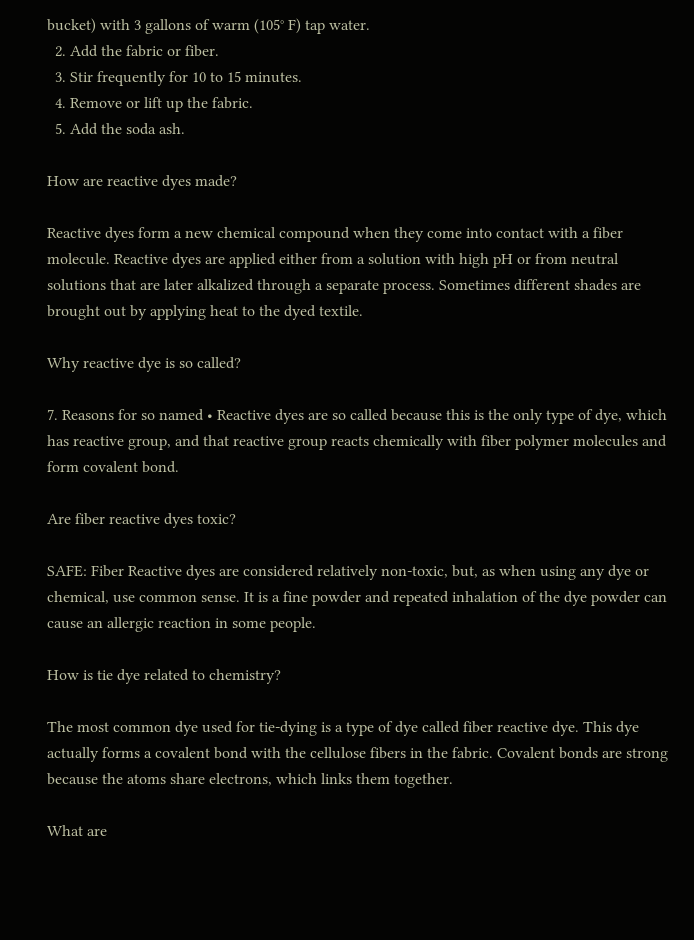bucket) with 3 gallons of warm (105° F) tap water.
  2. Add the fabric or fiber.
  3. Stir frequently for 10 to 15 minutes.
  4. Remove or lift up the fabric.
  5. Add the soda ash.

How are reactive dyes made?

Reactive dyes form a new chemical compound when they come into contact with a fiber molecule. Reactive dyes are applied either from a solution with high pH or from neutral solutions that are later alkalized through a separate process. Sometimes different shades are brought out by applying heat to the dyed textile.

Why reactive dye is so called?

7. Reasons for so named • Reactive dyes are so called because this is the only type of dye, which has reactive group, and that reactive group reacts chemically with fiber polymer molecules and form covalent bond.

Are fiber reactive dyes toxic?

SAFE: Fiber Reactive dyes are considered relatively non-toxic, but, as when using any dye or chemical, use common sense. It is a fine powder and repeated inhalation of the dye powder can cause an allergic reaction in some people.

How is tie dye related to chemistry?

The most common dye used for tie-dying is a type of dye called fiber reactive dye. This dye actually forms a covalent bond with the cellulose fibers in the fabric. Covalent bonds are strong because the atoms share electrons, which links them together.

What are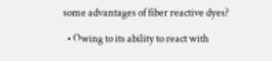some advantages of fiber reactive dyes?

  • Owing to its ability to react with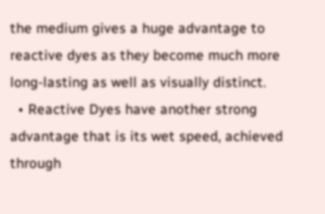the medium gives a huge advantage to reactive dyes as they become much more long-lasting as well as visually distinct.
  • Reactive Dyes have another strong advantage that is its wet speed, achieved through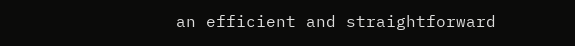an efficient and straightforward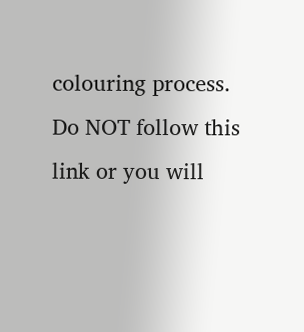colouring process.
Do NOT follow this link or you will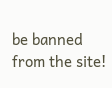be banned from the site!